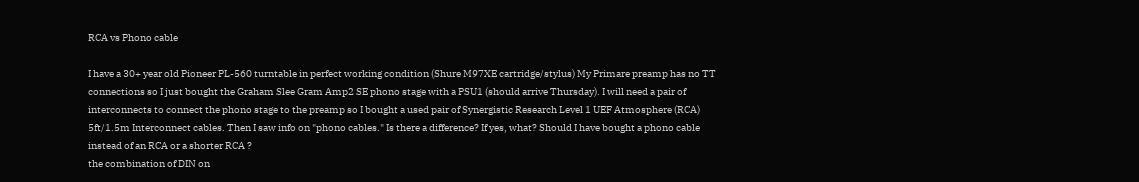RCA vs Phono cable

I have a 30+ year old Pioneer PL-560 turntable in perfect working condition (Shure M97XE cartridge/stylus) My Primare preamp has no TT connections so I just bought the Graham Slee Gram Amp2 SE phono stage with a PSU1 (should arrive Thursday). I will need a pair of interconnects to connect the phono stage to the preamp so I bought a used pair of Synergistic Research Level 1 UEF Atmosphere (RCA) 5ft/1.5m Interconnect cables. Then I saw info on "phono cables." Is there a difference? If yes, what? Should I have bought a phono cable instead of an RCA or a shorter RCA ?
the combination of DIN on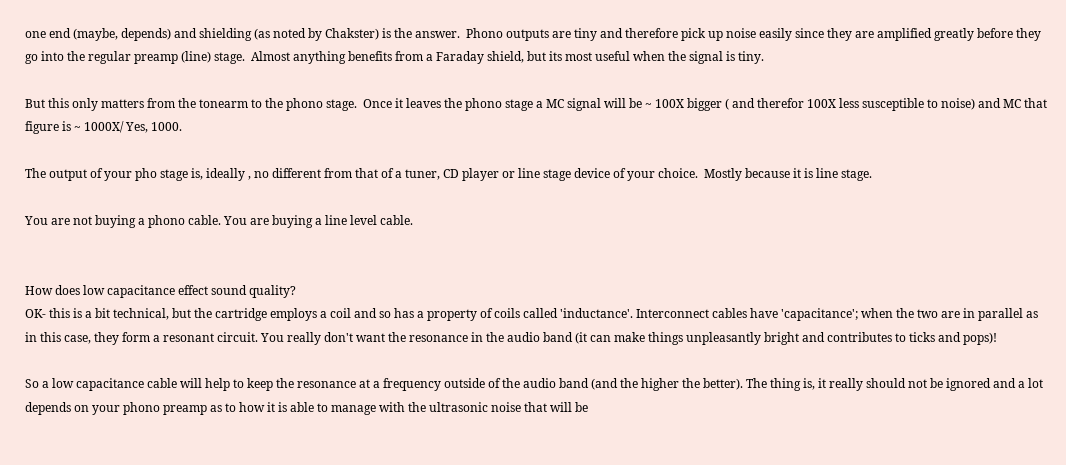one end (maybe, depends) and shielding (as noted by Chakster) is the answer.  Phono outputs are tiny and therefore pick up noise easily since they are amplified greatly before they go into the regular preamp (line) stage.  Almost anything benefits from a Faraday shield, but its most useful when the signal is tiny.

But this only matters from the tonearm to the phono stage.  Once it leaves the phono stage a MC signal will be ~ 100X bigger ( and therefor 100X less susceptible to noise) and MC that figure is ~ 1000X/ Yes, 1000.

The output of your pho stage is, ideally , no different from that of a tuner, CD player or line stage device of your choice.  Mostly because it is line stage.

You are not buying a phono cable. You are buying a line level cable.


How does low capacitance effect sound quality?
OK- this is a bit technical, but the cartridge employs a coil and so has a property of coils called 'inductance'. Interconnect cables have 'capacitance'; when the two are in parallel as in this case, they form a resonant circuit. You really don't want the resonance in the audio band (it can make things unpleasantly bright and contributes to ticks and pops)!

So a low capacitance cable will help to keep the resonance at a frequency outside of the audio band (and the higher the better). The thing is, it really should not be ignored and a lot depends on your phono preamp as to how it is able to manage with the ultrasonic noise that will be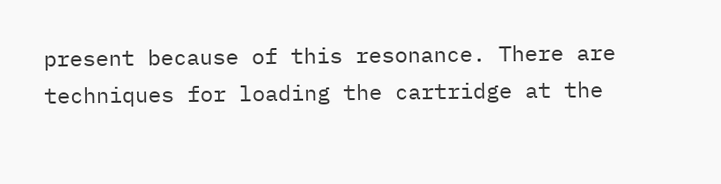present because of this resonance. There are techniques for loading the cartridge at the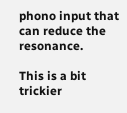phono input that can reduce the resonance.

This is a bit trickier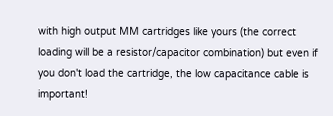with high output MM cartridges like yours (the correct loading will be a resistor/capacitor combination) but even if you don't load the cartridge, the low capacitance cable is important!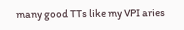many good TTs like my VPI aries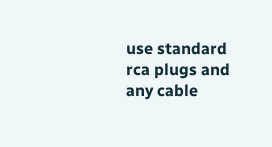use standard rca plugs and any cable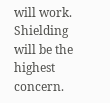will work. Shielding will be the highest concern.